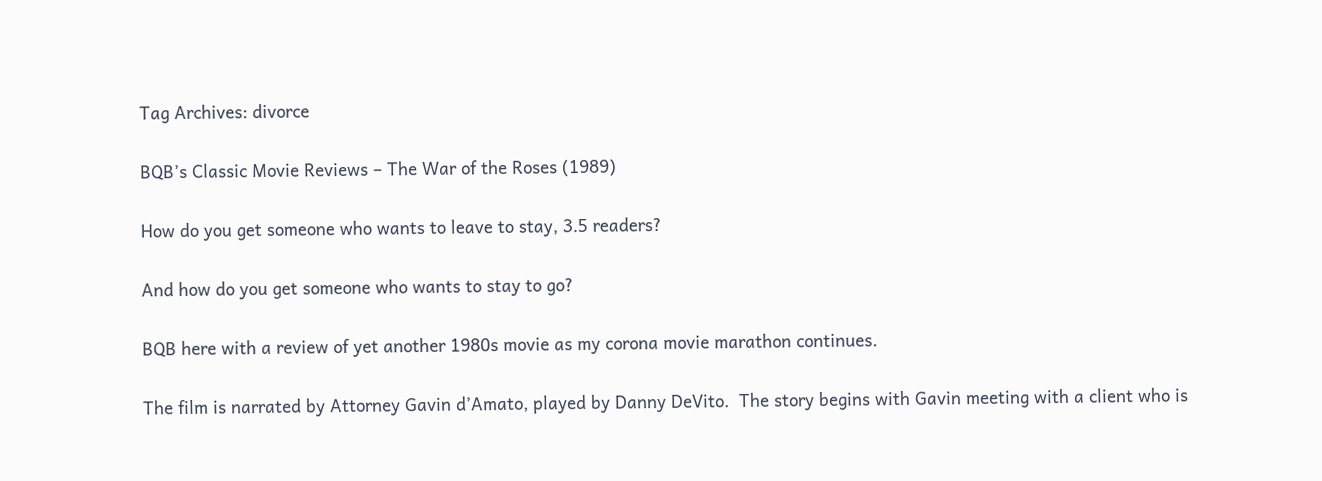Tag Archives: divorce

BQB’s Classic Movie Reviews – The War of the Roses (1989)

How do you get someone who wants to leave to stay, 3.5 readers?

And how do you get someone who wants to stay to go?

BQB here with a review of yet another 1980s movie as my corona movie marathon continues.

The film is narrated by Attorney Gavin d’Amato, played by Danny DeVito.  The story begins with Gavin meeting with a client who is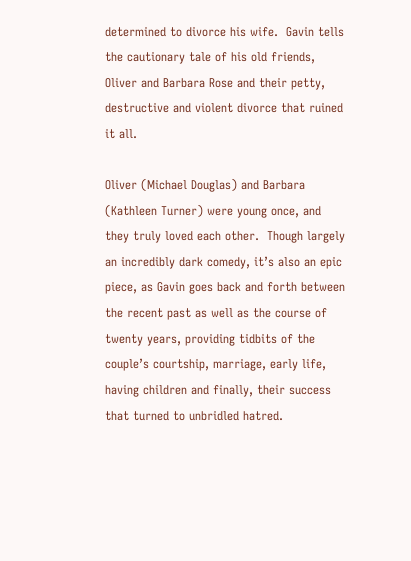determined to divorce his wife.  Gavin tells the cautionary tale of his old friends, Oliver and Barbara Rose and their petty, destructive and violent divorce that ruined it all.

Oliver (Michael Douglas) and Barbara (Kathleen Turner) were young once, and they truly loved each other.  Though largely an incredibly dark comedy, it’s also an epic piece, as Gavin goes back and forth between the recent past as well as the course of twenty years, providing tidbits of the couple’s courtship, marriage, early life, having children and finally, their success that turned to unbridled hatred.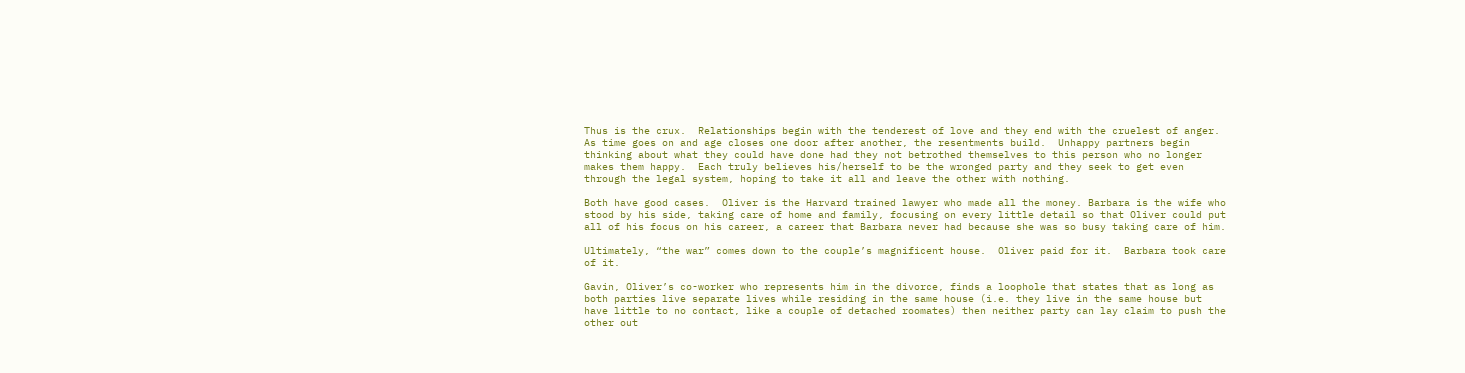Thus is the crux.  Relationships begin with the tenderest of love and they end with the cruelest of anger.  As time goes on and age closes one door after another, the resentments build.  Unhappy partners begin thinking about what they could have done had they not betrothed themselves to this person who no longer makes them happy.  Each truly believes his/herself to be the wronged party and they seek to get even through the legal system, hoping to take it all and leave the other with nothing.

Both have good cases.  Oliver is the Harvard trained lawyer who made all the money. Barbara is the wife who stood by his side, taking care of home and family, focusing on every little detail so that Oliver could put all of his focus on his career, a career that Barbara never had because she was so busy taking care of him.

Ultimately, “the war” comes down to the couple’s magnificent house.  Oliver paid for it.  Barbara took care of it.

Gavin, Oliver’s co-worker who represents him in the divorce, finds a loophole that states that as long as both parties live separate lives while residing in the same house (i.e. they live in the same house but have little to no contact, like a couple of detached roomates) then neither party can lay claim to push the other out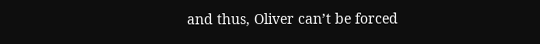and thus, Oliver can’t be forced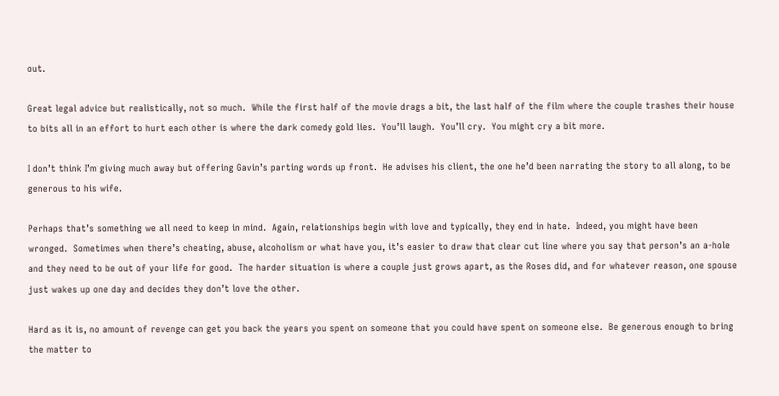out.

Great legal advice but realistically, not so much.  While the first half of the movie drags a bit, the last half of the film where the couple trashes their house to bits all in an effort to hurt each other is where the dark comedy gold lies.  You’ll laugh.  You’ll cry.  You might cry a bit more.

I don’t think I’m giving much away but offering Gavin’s parting words up front.  He advises his client, the one he’d been narrating the story to all along, to be generous to his wife.

Perhaps that’s something we all need to keep in mind.  Again, relationships begin with love and typically, they end in hate.  Indeed, you might have been wronged.  Sometimes when there’s cheating, abuse, alcoholism or what have you, it’s easier to draw that clear cut line where you say that person’s an a-hole and they need to be out of your life for good.  The harder situation is where a couple just grows apart, as the Roses did, and for whatever reason, one spouse just wakes up one day and decides they don’t love the other.

Hard as it is, no amount of revenge can get you back the years you spent on someone that you could have spent on someone else.  Be generous enough to bring the matter to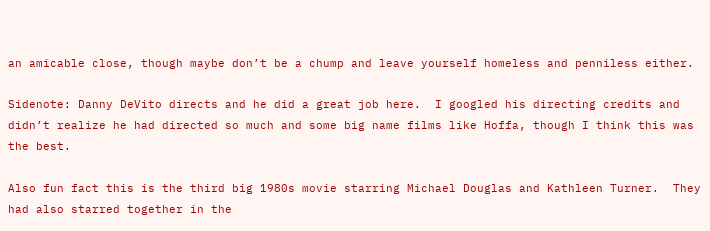an amicable close, though maybe don’t be a chump and leave yourself homeless and penniless either.

Sidenote: Danny DeVito directs and he did a great job here.  I googled his directing credits and didn’t realize he had directed so much and some big name films like Hoffa, though I think this was the best.

Also fun fact this is the third big 1980s movie starring Michael Douglas and Kathleen Turner.  They had also starred together in the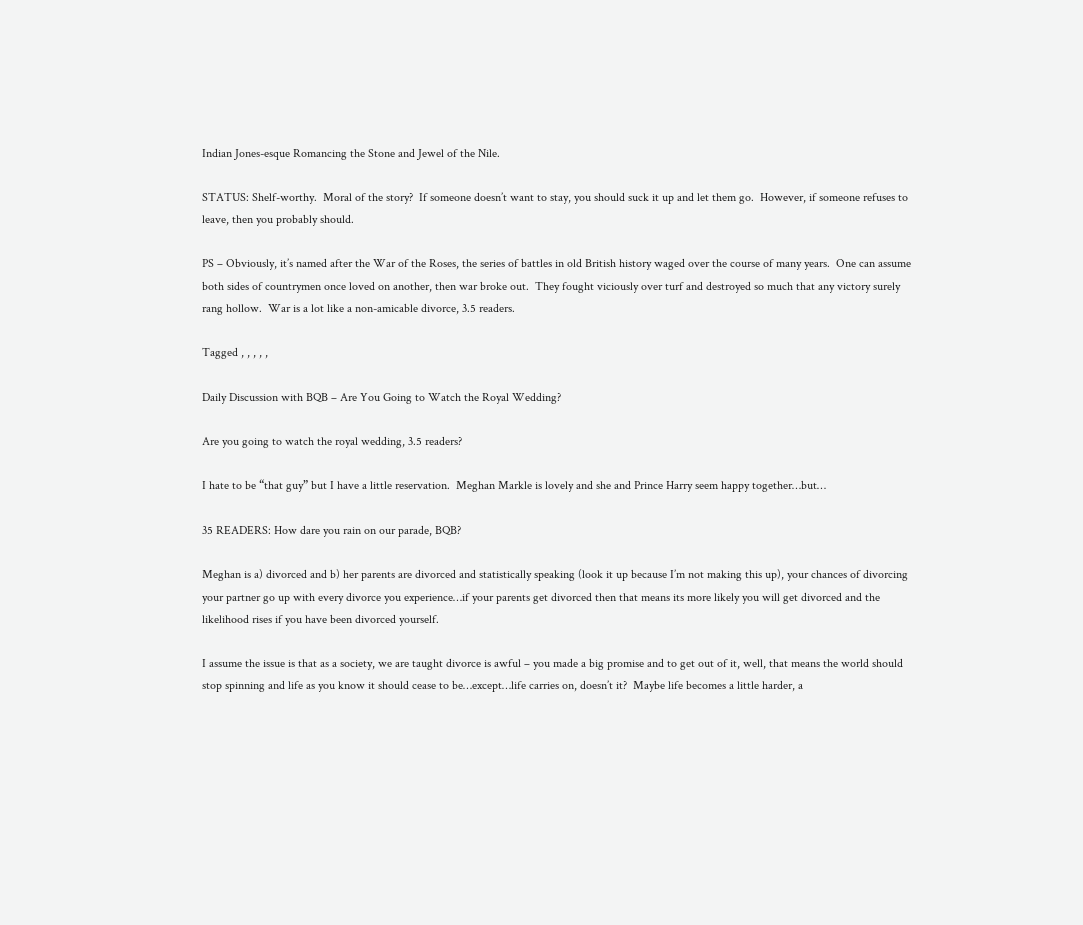Indian Jones-esque Romancing the Stone and Jewel of the Nile.

STATUS: Shelf-worthy.  Moral of the story?  If someone doesn’t want to stay, you should suck it up and let them go.  However, if someone refuses to leave, then you probably should.

PS – Obviously, it’s named after the War of the Roses, the series of battles in old British history waged over the course of many years.  One can assume both sides of countrymen once loved on another, then war broke out.  They fought viciously over turf and destroyed so much that any victory surely rang hollow.  War is a lot like a non-amicable divorce, 3.5 readers.

Tagged , , , , ,

Daily Discussion with BQB – Are You Going to Watch the Royal Wedding?

Are you going to watch the royal wedding, 3.5 readers?

I hate to be “that guy” but I have a little reservation.  Meghan Markle is lovely and she and Prince Harry seem happy together…but…

35 READERS: How dare you rain on our parade, BQB?

Meghan is a) divorced and b) her parents are divorced and statistically speaking (look it up because I’m not making this up), your chances of divorcing your partner go up with every divorce you experience…if your parents get divorced then that means its more likely you will get divorced and the likelihood rises if you have been divorced yourself.

I assume the issue is that as a society, we are taught divorce is awful – you made a big promise and to get out of it, well, that means the world should stop spinning and life as you know it should cease to be…except…life carries on, doesn’t it?  Maybe life becomes a little harder, a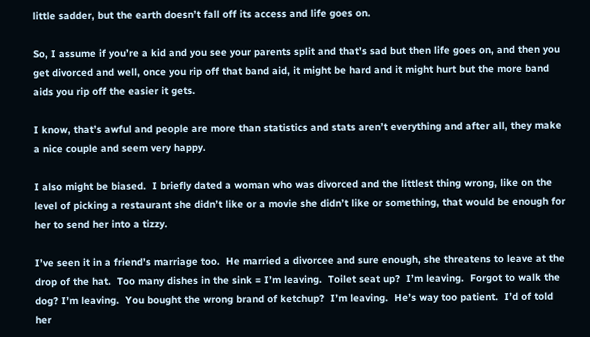little sadder, but the earth doesn’t fall off its access and life goes on.

So, I assume if you’re a kid and you see your parents split and that’s sad but then life goes on, and then you get divorced and well, once you rip off that band aid, it might be hard and it might hurt but the more band aids you rip off the easier it gets.

I know, that’s awful and people are more than statistics and stats aren’t everything and after all, they make a nice couple and seem very happy.

I also might be biased.  I briefly dated a woman who was divorced and the littlest thing wrong, like on the level of picking a restaurant she didn’t like or a movie she didn’t like or something, that would be enough for her to send her into a tizzy.

I’ve seen it in a friend’s marriage too.  He married a divorcee and sure enough, she threatens to leave at the drop of the hat.  Too many dishes in the sink = I’m leaving.  Toilet seat up?  I’m leaving.  Forgot to walk the dog? I’m leaving.  You bought the wrong brand of ketchup?  I’m leaving.  He’s way too patient.  I’d of told her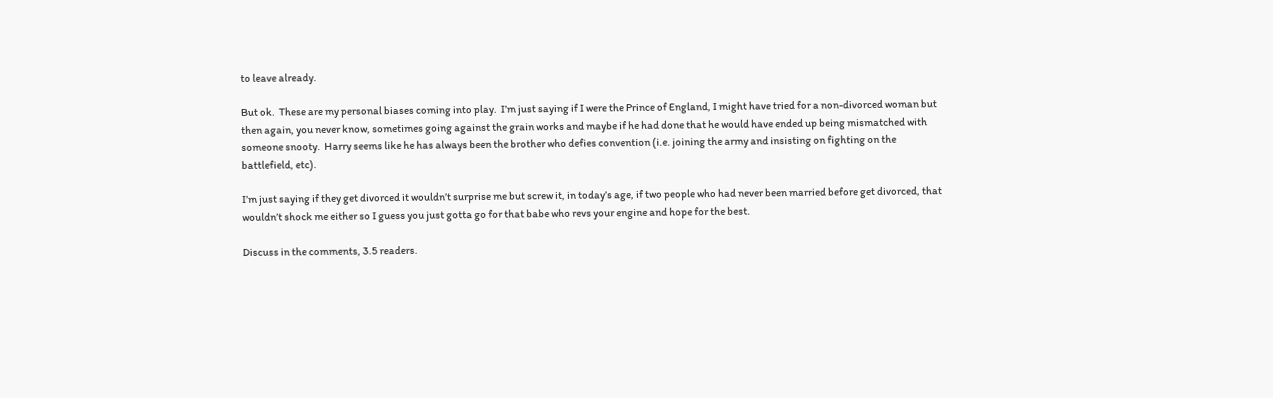to leave already.

But ok.  These are my personal biases coming into play.  I’m just saying if I were the Prince of England, I might have tried for a non-divorced woman but then again, you never know, sometimes going against the grain works and maybe if he had done that he would have ended up being mismatched with someone snooty.  Harry seems like he has always been the brother who defies convention (i.e. joining the army and insisting on fighting on the battlefield, etc).

I’m just saying if they get divorced it wouldn’t surprise me but screw it, in today’s age, if two people who had never been married before get divorced, that wouldn’t shock me either so I guess you just gotta go for that babe who revs your engine and hope for the best.

Discuss in the comments, 3.5 readers.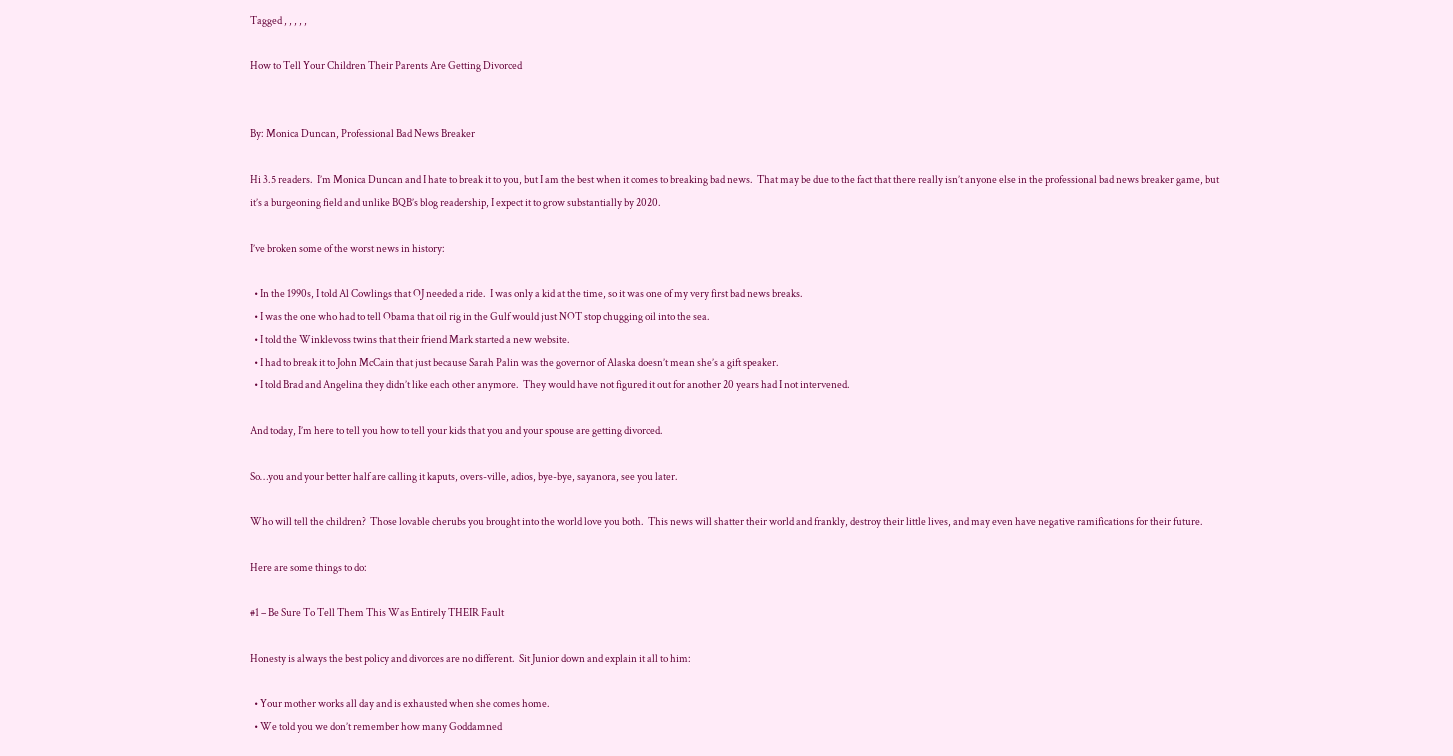Tagged , , , , ,

How to Tell Your Children Their Parents Are Getting Divorced


By: Monica Duncan, Professional Bad News Breaker

Hi 3.5 readers.  I’m Monica Duncan and I hate to break it to you, but I am the best when it comes to breaking bad news.  That may be due to the fact that there really isn’t anyone else in the professional bad news breaker game, but it’s a burgeoning field and unlike BQB’s blog readership, I expect it to grow substantially by 2020.

I’ve broken some of the worst news in history:

  • In the 1990s, I told Al Cowlings that OJ needed a ride.  I was only a kid at the time, so it was one of my very first bad news breaks.
  • I was the one who had to tell Obama that oil rig in the Gulf would just NOT stop chugging oil into the sea.
  • I told the Winklevoss twins that their friend Mark started a new website.
  • I had to break it to John McCain that just because Sarah Palin was the governor of Alaska doesn’t mean she’s a gift speaker.
  • I told Brad and Angelina they didn’t like each other anymore.  They would have not figured it out for another 20 years had I not intervened.

And today, I’m here to tell you how to tell your kids that you and your spouse are getting divorced.

So…you and your better half are calling it kaputs, overs-ville, adios, bye-bye, sayanora, see you later.

Who will tell the children?  Those lovable cherubs you brought into the world love you both.  This news will shatter their world and frankly, destroy their little lives, and may even have negative ramifications for their future.

Here are some things to do:

#1 – Be Sure To Tell Them This Was Entirely THEIR Fault

Honesty is always the best policy and divorces are no different.  Sit Junior down and explain it all to him:

  • Your mother works all day and is exhausted when she comes home.
  • We told you we don’t remember how many Goddamned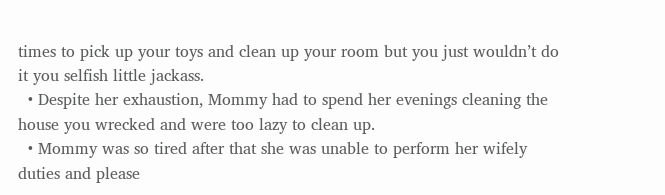times to pick up your toys and clean up your room but you just wouldn’t do it you selfish little jackass.
  • Despite her exhaustion, Mommy had to spend her evenings cleaning the house you wrecked and were too lazy to clean up.
  • Mommy was so tired after that she was unable to perform her wifely duties and please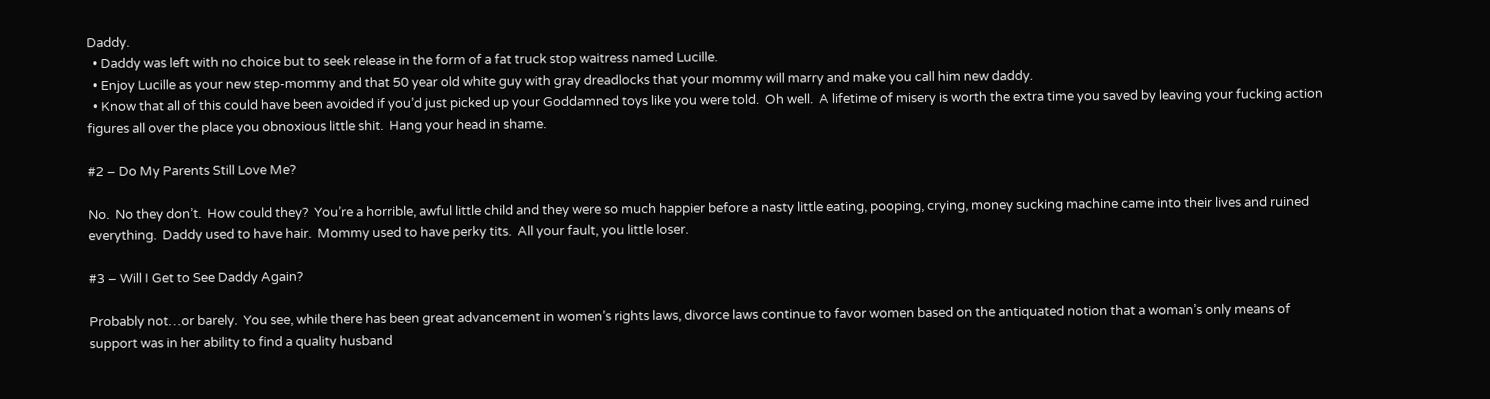Daddy.
  • Daddy was left with no choice but to seek release in the form of a fat truck stop waitress named Lucille.
  • Enjoy Lucille as your new step-mommy and that 50 year old white guy with gray dreadlocks that your mommy will marry and make you call him new daddy.
  • Know that all of this could have been avoided if you’d just picked up your Goddamned toys like you were told.  Oh well.  A lifetime of misery is worth the extra time you saved by leaving your fucking action figures all over the place you obnoxious little shit.  Hang your head in shame.

#2 – Do My Parents Still Love Me?

No.  No they don’t.  How could they?  You’re a horrible, awful little child and they were so much happier before a nasty little eating, pooping, crying, money sucking machine came into their lives and ruined everything.  Daddy used to have hair.  Mommy used to have perky tits.  All your fault, you little loser.

#3 – Will I Get to See Daddy Again?

Probably not…or barely.  You see, while there has been great advancement in women’s rights laws, divorce laws continue to favor women based on the antiquated notion that a woman’s only means of support was in her ability to find a quality husband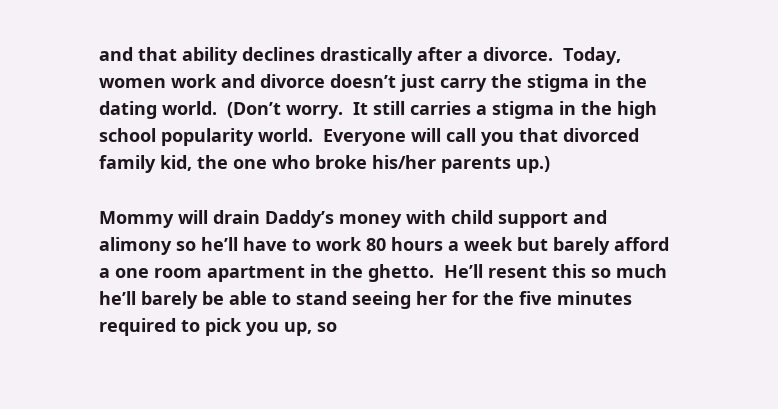and that ability declines drastically after a divorce.  Today, women work and divorce doesn’t just carry the stigma in the dating world.  (Don’t worry.  It still carries a stigma in the high school popularity world.  Everyone will call you that divorced family kid, the one who broke his/her parents up.)

Mommy will drain Daddy’s money with child support and alimony so he’ll have to work 80 hours a week but barely afford a one room apartment in the ghetto.  He’ll resent this so much he’ll barely be able to stand seeing her for the five minutes required to pick you up, so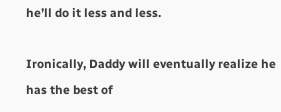he’ll do it less and less.

Ironically, Daddy will eventually realize he has the best of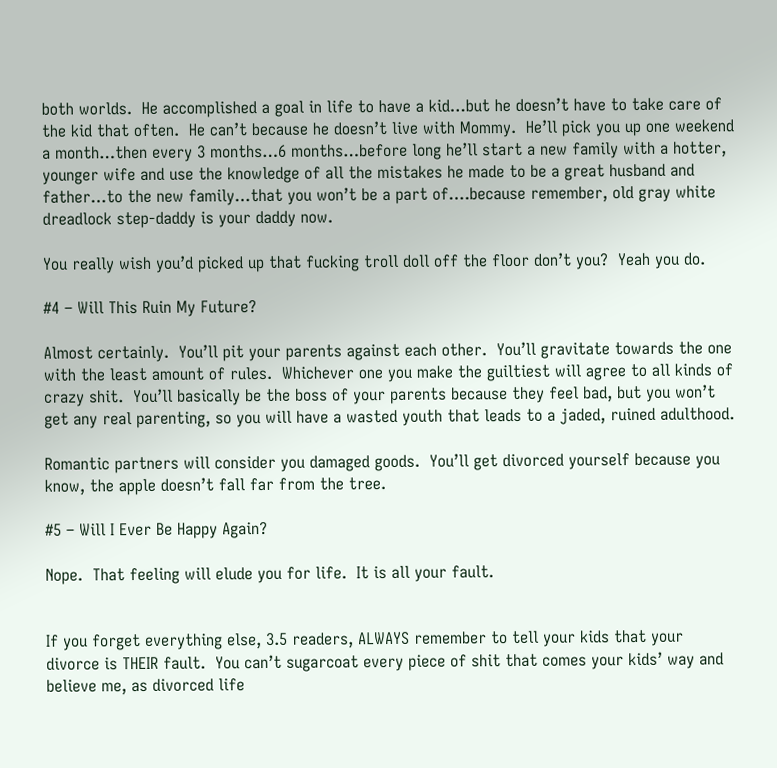both worlds.  He accomplished a goal in life to have a kid…but he doesn’t have to take care of the kid that often.  He can’t because he doesn’t live with Mommy.  He’ll pick you up one weekend a month…then every 3 months…6 months…before long he’ll start a new family with a hotter, younger wife and use the knowledge of all the mistakes he made to be a great husband and father…to the new family…that you won’t be a part of….because remember, old gray white dreadlock step-daddy is your daddy now.

You really wish you’d picked up that fucking troll doll off the floor don’t you?  Yeah you do.

#4 – Will This Ruin My Future?

Almost certainly.  You’ll pit your parents against each other.  You’ll gravitate towards the one with the least amount of rules.  Whichever one you make the guiltiest will agree to all kinds of crazy shit.  You’ll basically be the boss of your parents because they feel bad, but you won’t get any real parenting, so you will have a wasted youth that leads to a jaded, ruined adulthood.

Romantic partners will consider you damaged goods.  You’ll get divorced yourself because you know, the apple doesn’t fall far from the tree.

#5 – Will I Ever Be Happy Again?

Nope.  That feeling will elude you for life.  It is all your fault.


If you forget everything else, 3.5 readers, ALWAYS remember to tell your kids that your divorce is THEIR fault.  You can’t sugarcoat every piece of shit that comes your kids’ way and believe me, as divorced life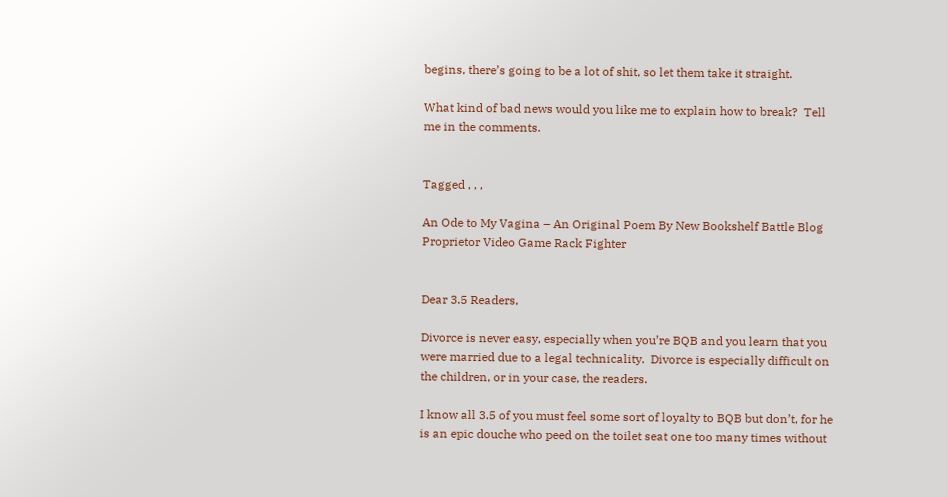begins, there’s going to be a lot of shit, so let them take it straight.

What kind of bad news would you like me to explain how to break?  Tell me in the comments.


Tagged , , ,

An Ode to My Vagina – An Original Poem By New Bookshelf Battle Blog Proprietor Video Game Rack Fighter


Dear 3.5 Readers,

Divorce is never easy, especially when you’re BQB and you learn that you were married due to a legal technicality.  Divorce is especially difficult on the children, or in your case, the readers.

I know all 3.5 of you must feel some sort of loyalty to BQB but don’t, for he is an epic douche who peed on the toilet seat one too many times without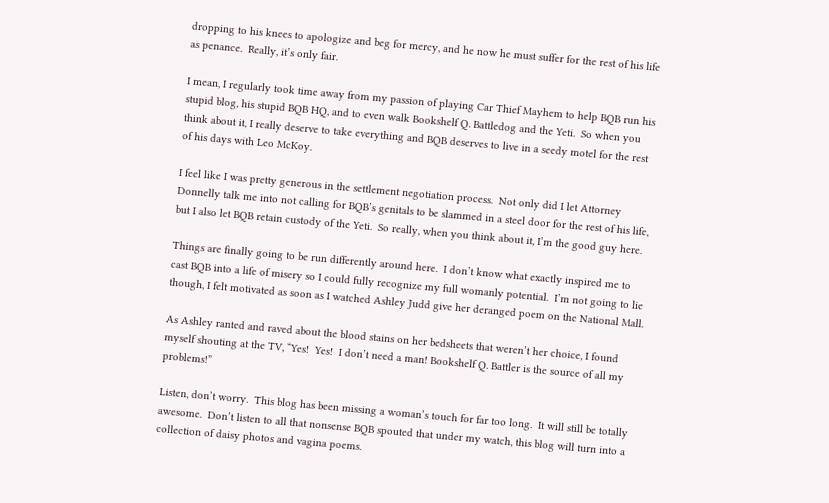dropping to his knees to apologize and beg for mercy, and he now he must suffer for the rest of his life as penance.  Really, it’s only fair.

I mean, I regularly took time away from my passion of playing Car Thief Mayhem to help BQB run his stupid blog, his stupid BQB HQ, and to even walk Bookshelf Q. Battledog and the Yeti.  So when you think about it, I really deserve to take everything and BQB deserves to live in a seedy motel for the rest of his days with Leo McKoy.

I feel like I was pretty generous in the settlement negotiation process.  Not only did I let Attorney Donnelly talk me into not calling for BQB’s genitals to be slammed in a steel door for the rest of his life, but I also let BQB retain custody of the Yeti.  So really, when you think about it, I’m the good guy here.

Things are finally going to be run differently around here.  I don’t know what exactly inspired me to cast BQB into a life of misery so I could fully recognize my full womanly potential.  I’m not going to lie though, I felt motivated as soon as I watched Ashley Judd give her deranged poem on the National Mall.

As Ashley ranted and raved about the blood stains on her bedsheets that weren’t her choice, I found myself shouting at the TV, “Yes!  Yes!  I don’t need a man! Bookshelf Q. Battler is the source of all my problems!”

Listen, don’t worry.  This blog has been missing a woman’s touch for far too long.  It will still be totally awesome.  Don’t listen to all that nonsense BQB spouted that under my watch, this blog will turn into a collection of daisy photos and vagina poems.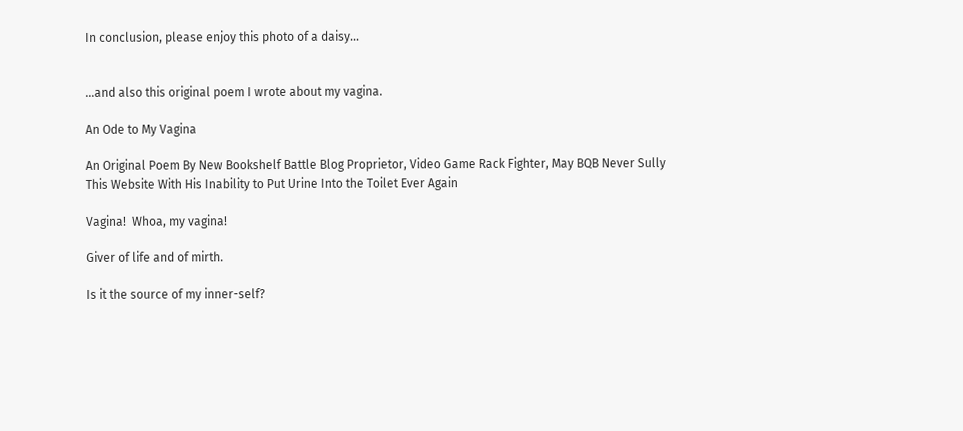In conclusion, please enjoy this photo of a daisy…


…and also this original poem I wrote about my vagina.

An Ode to My Vagina

An Original Poem By New Bookshelf Battle Blog Proprietor, Video Game Rack Fighter, May BQB Never Sully This Website With His Inability to Put Urine Into the Toilet Ever Again

Vagina!  Whoa, my vagina!

Giver of life and of mirth.

Is it the source of my inner-self?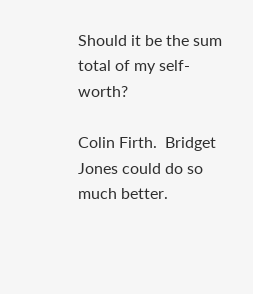Should it be the sum total of my self-worth?

Colin Firth.  Bridget Jones could do so much better.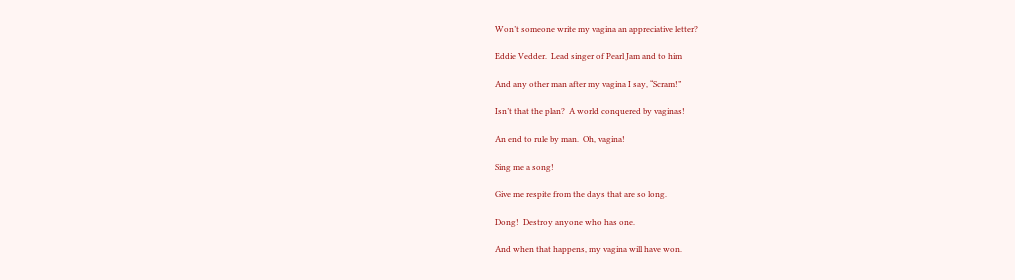Won’t someone write my vagina an appreciative letter?

Eddie Vedder.  Lead singer of Pearl Jam and to him

And any other man after my vagina I say, “Scram!”

Isn’t that the plan?  A world conquered by vaginas!

An end to rule by man.  Oh, vagina!

Sing me a song!

Give me respite from the days that are so long.

Dong!  Destroy anyone who has one.

And when that happens, my vagina will have won.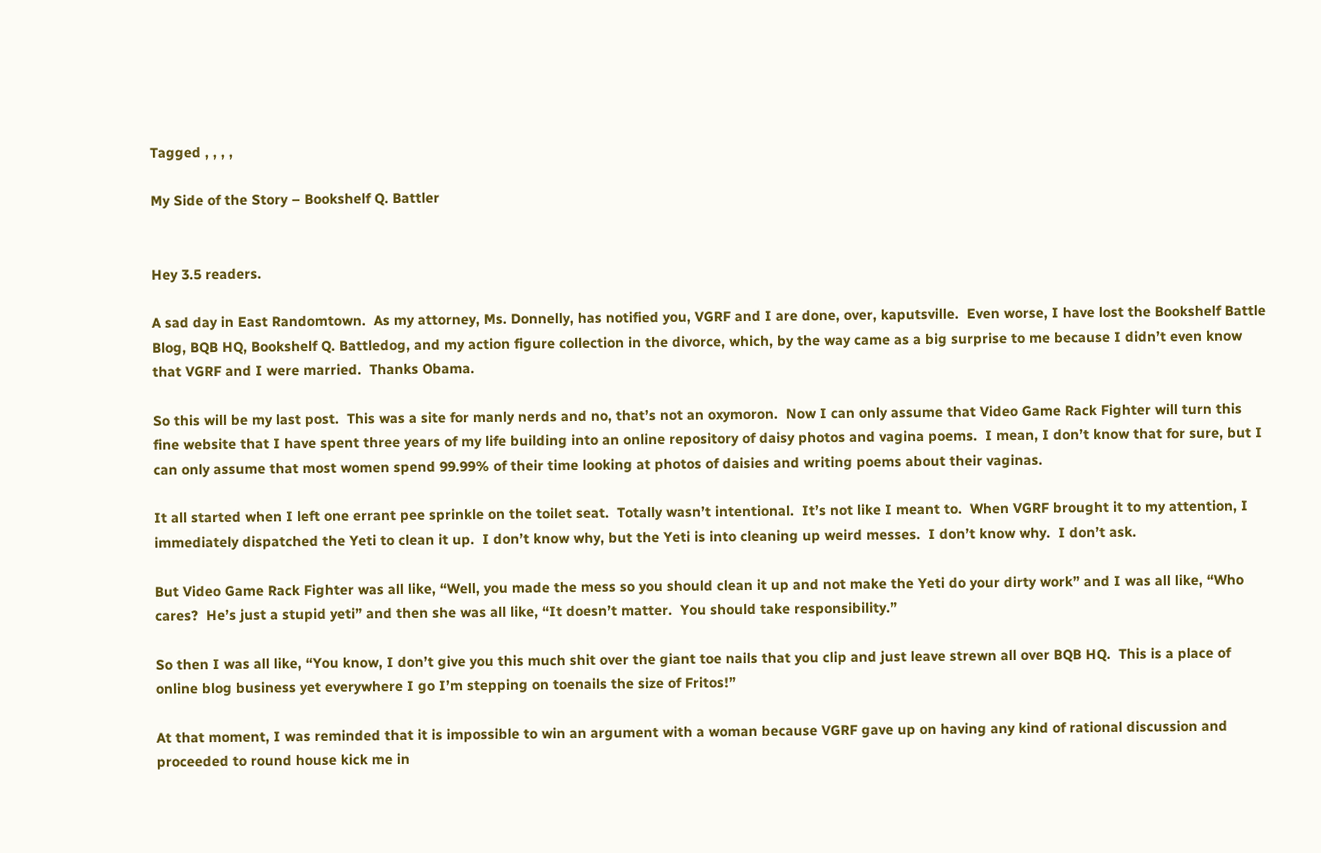Tagged , , , ,

My Side of the Story – Bookshelf Q. Battler


Hey 3.5 readers.

A sad day in East Randomtown.  As my attorney, Ms. Donnelly, has notified you, VGRF and I are done, over, kaputsville.  Even worse, I have lost the Bookshelf Battle Blog, BQB HQ, Bookshelf Q. Battledog, and my action figure collection in the divorce, which, by the way came as a big surprise to me because I didn’t even know that VGRF and I were married.  Thanks Obama.

So this will be my last post.  This was a site for manly nerds and no, that’s not an oxymoron.  Now I can only assume that Video Game Rack Fighter will turn this fine website that I have spent three years of my life building into an online repository of daisy photos and vagina poems.  I mean, I don’t know that for sure, but I can only assume that most women spend 99.99% of their time looking at photos of daisies and writing poems about their vaginas.

It all started when I left one errant pee sprinkle on the toilet seat.  Totally wasn’t intentional.  It’s not like I meant to.  When VGRF brought it to my attention, I immediately dispatched the Yeti to clean it up.  I don’t know why, but the Yeti is into cleaning up weird messes.  I don’t know why.  I don’t ask.

But Video Game Rack Fighter was all like, “Well, you made the mess so you should clean it up and not make the Yeti do your dirty work” and I was all like, “Who cares?  He’s just a stupid yeti” and then she was all like, “It doesn’t matter.  You should take responsibility.”

So then I was all like, “You know, I don’t give you this much shit over the giant toe nails that you clip and just leave strewn all over BQB HQ.  This is a place of online blog business yet everywhere I go I’m stepping on toenails the size of Fritos!”

At that moment, I was reminded that it is impossible to win an argument with a woman because VGRF gave up on having any kind of rational discussion and proceeded to round house kick me in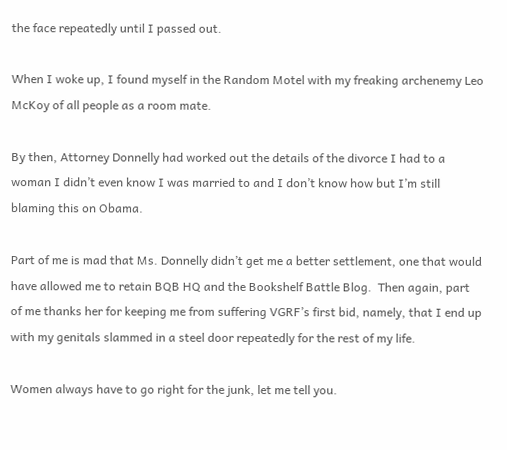the face repeatedly until I passed out.

When I woke up, I found myself in the Random Motel with my freaking archenemy Leo McKoy of all people as a room mate.

By then, Attorney Donnelly had worked out the details of the divorce I had to a woman I didn’t even know I was married to and I don’t know how but I’m still blaming this on Obama.

Part of me is mad that Ms. Donnelly didn’t get me a better settlement, one that would have allowed me to retain BQB HQ and the Bookshelf Battle Blog.  Then again, part of me thanks her for keeping me from suffering VGRF’s first bid, namely, that I end up with my genitals slammed in a steel door repeatedly for the rest of my life.

Women always have to go right for the junk, let me tell you.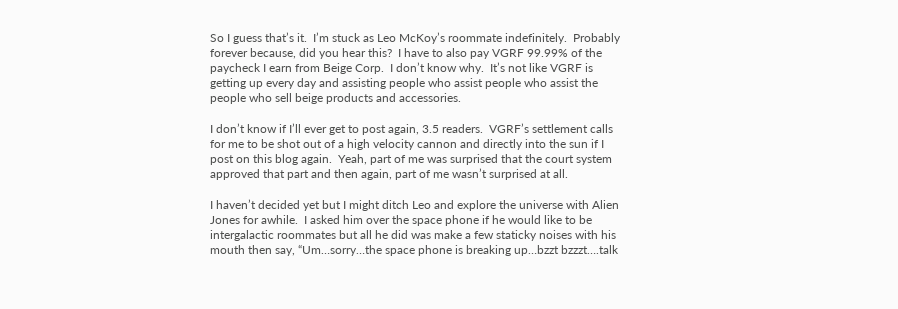So I guess that’s it.  I’m stuck as Leo McKoy’s roommate indefinitely.  Probably forever because, did you hear this?  I have to also pay VGRF 99.99% of the paycheck I earn from Beige Corp.  I don’t know why.  It’s not like VGRF is getting up every day and assisting people who assist people who assist the people who sell beige products and accessories.

I don’t know if I’ll ever get to post again, 3.5 readers.  VGRF’s settlement calls for me to be shot out of a high velocity cannon and directly into the sun if I post on this blog again.  Yeah, part of me was surprised that the court system approved that part and then again, part of me wasn’t surprised at all.

I haven’t decided yet but I might ditch Leo and explore the universe with Alien Jones for awhile.  I asked him over the space phone if he would like to be intergalactic roommates but all he did was make a few staticky noises with his mouth then say, “Um…sorry…the space phone is breaking up…bzzt bzzzt….talk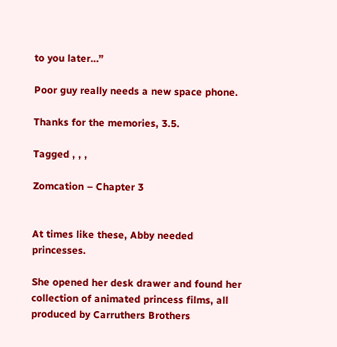to you later…”

Poor guy really needs a new space phone.

Thanks for the memories, 3.5.

Tagged , , ,

Zomcation – Chapter 3


At times like these, Abby needed princesses.

She opened her desk drawer and found her collection of animated princess films, all produced by Carruthers Brothers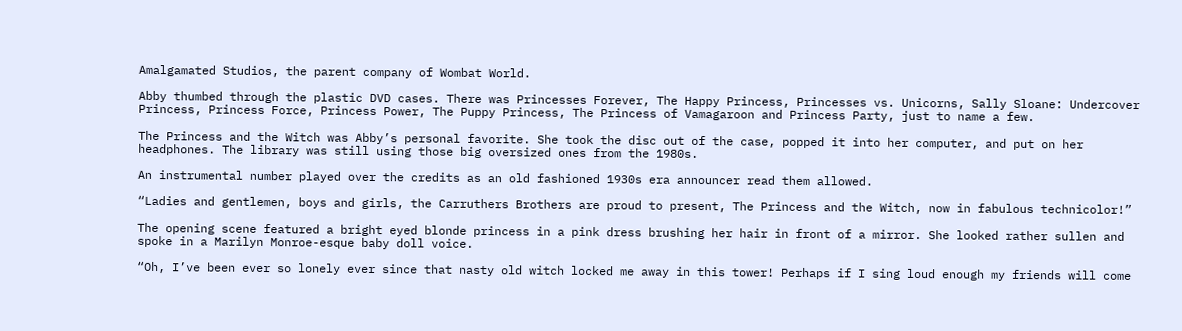Amalgamated Studios, the parent company of Wombat World.

Abby thumbed through the plastic DVD cases. There was Princesses Forever, The Happy Princess, Princesses vs. Unicorns, Sally Sloane: Undercover Princess, Princess Force, Princess Power, The Puppy Princess, The Princess of Vamagaroon and Princess Party, just to name a few.

The Princess and the Witch was Abby’s personal favorite. She took the disc out of the case, popped it into her computer, and put on her headphones. The library was still using those big oversized ones from the 1980s.

An instrumental number played over the credits as an old fashioned 1930s era announcer read them allowed.

“Ladies and gentlemen, boys and girls, the Carruthers Brothers are proud to present, The Princess and the Witch, now in fabulous technicolor!”

The opening scene featured a bright eyed blonde princess in a pink dress brushing her hair in front of a mirror. She looked rather sullen and spoke in a Marilyn Monroe-esque baby doll voice.

“Oh, I’ve been ever so lonely ever since that nasty old witch locked me away in this tower! Perhaps if I sing loud enough my friends will come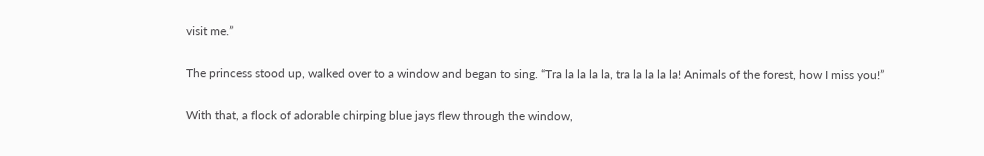visit me.”

The princess stood up, walked over to a window and began to sing. “Tra la la la la, tra la la la la! Animals of the forest, how I miss you!”

With that, a flock of adorable chirping blue jays flew through the window,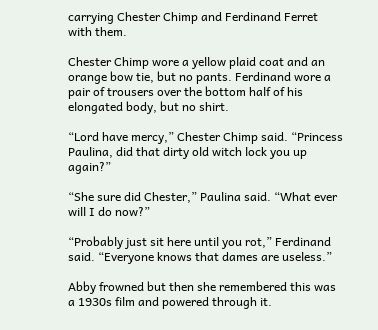carrying Chester Chimp and Ferdinand Ferret with them.

Chester Chimp wore a yellow plaid coat and an orange bow tie, but no pants. Ferdinand wore a pair of trousers over the bottom half of his elongated body, but no shirt.

“Lord have mercy,” Chester Chimp said. “Princess Paulina, did that dirty old witch lock you up again?”

“She sure did Chester,” Paulina said. “What ever will I do now?”

“Probably just sit here until you rot,” Ferdinand said. “Everyone knows that dames are useless.”

Abby frowned but then she remembered this was a 1930s film and powered through it.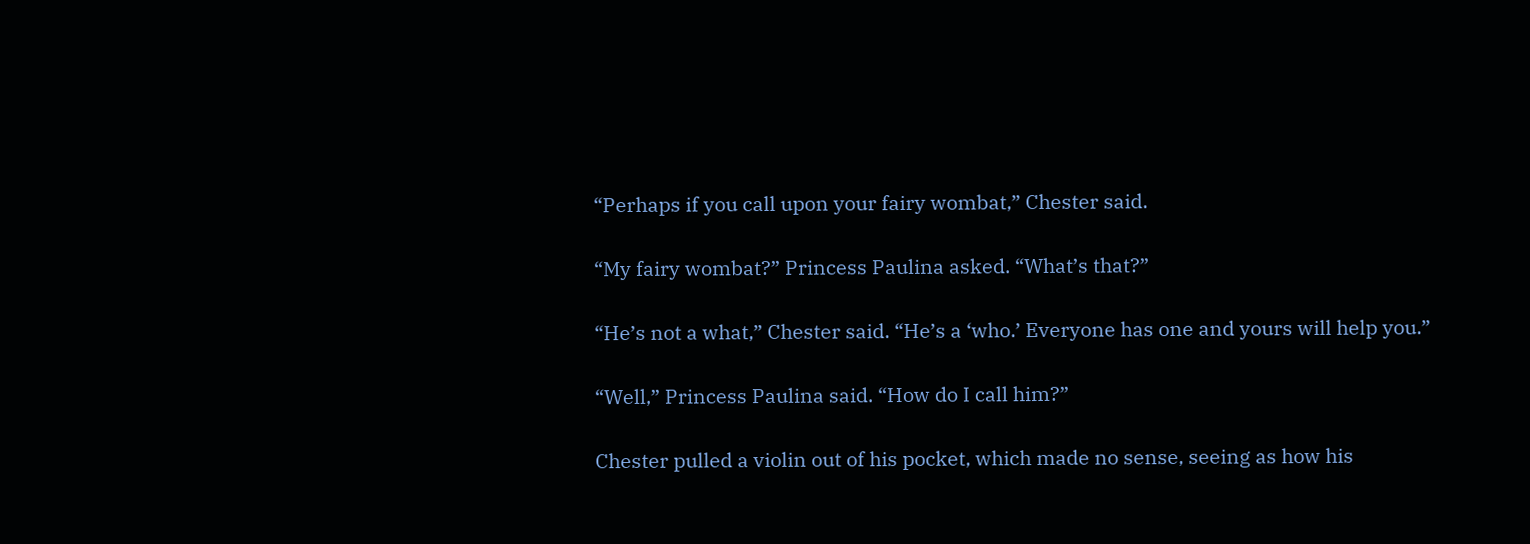“Perhaps if you call upon your fairy wombat,” Chester said.

“My fairy wombat?” Princess Paulina asked. “What’s that?”

“He’s not a what,” Chester said. “He’s a ‘who.’ Everyone has one and yours will help you.”

“Well,” Princess Paulina said. “How do I call him?”

Chester pulled a violin out of his pocket, which made no sense, seeing as how his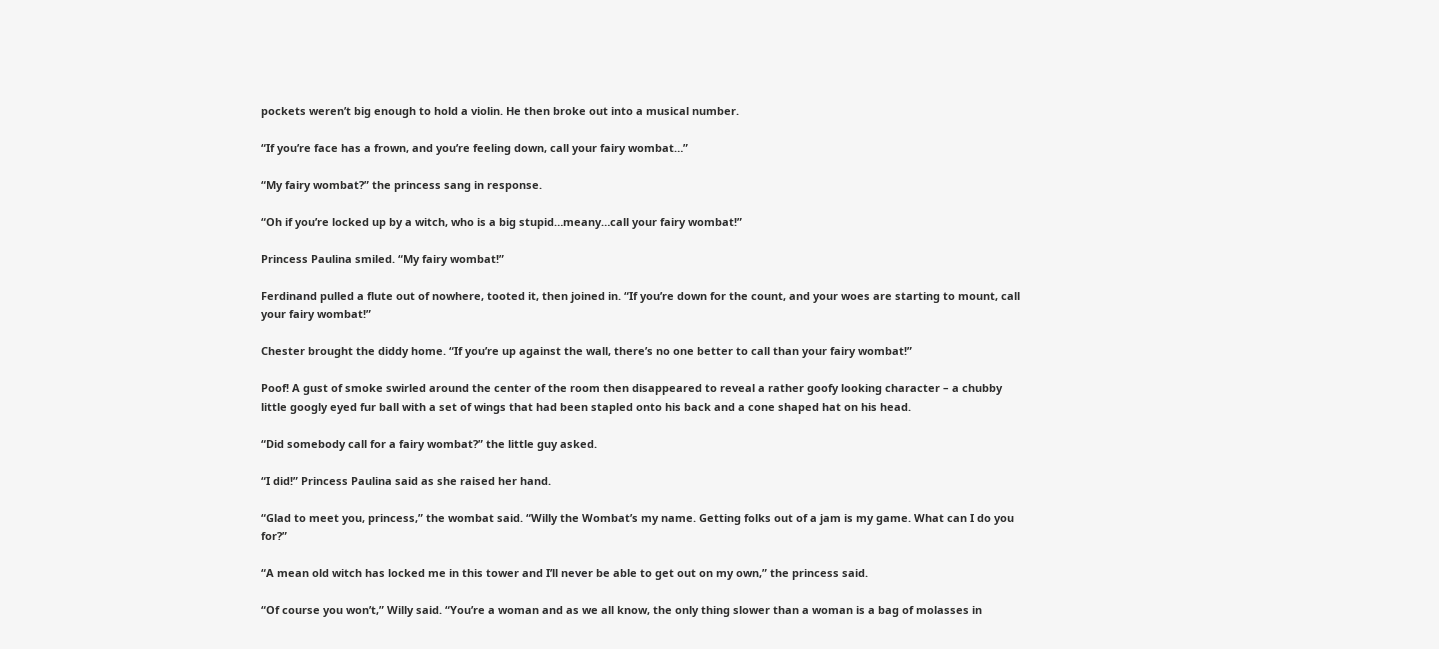pockets weren’t big enough to hold a violin. He then broke out into a musical number.

“If you’re face has a frown, and you’re feeling down, call your fairy wombat…”

“My fairy wombat?” the princess sang in response.

“Oh if you’re locked up by a witch, who is a big stupid…meany…call your fairy wombat!”

Princess Paulina smiled. “My fairy wombat!”

Ferdinand pulled a flute out of nowhere, tooted it, then joined in. “If you’re down for the count, and your woes are starting to mount, call your fairy wombat!”

Chester brought the diddy home. “If you’re up against the wall, there’s no one better to call than your fairy wombat!”

Poof! A gust of smoke swirled around the center of the room then disappeared to reveal a rather goofy looking character – a chubby little googly eyed fur ball with a set of wings that had been stapled onto his back and a cone shaped hat on his head.

“Did somebody call for a fairy wombat?” the little guy asked.

“I did!” Princess Paulina said as she raised her hand.

“Glad to meet you, princess,” the wombat said. “Willy the Wombat’s my name. Getting folks out of a jam is my game. What can I do you for?”

“A mean old witch has locked me in this tower and I’ll never be able to get out on my own,” the princess said.

“Of course you won’t,” Willy said. “You’re a woman and as we all know, the only thing slower than a woman is a bag of molasses in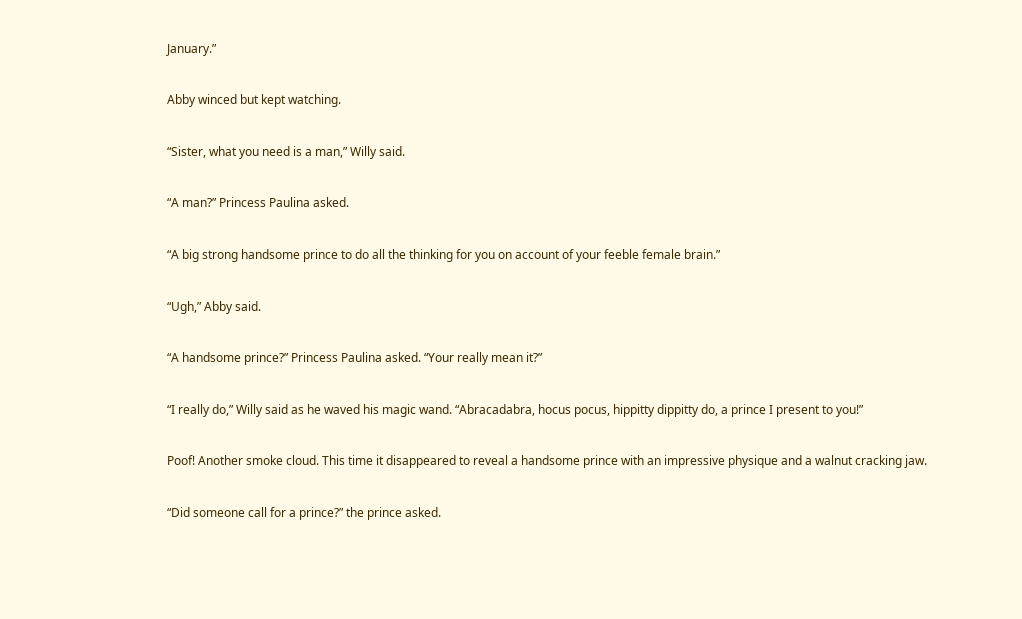January.”

Abby winced but kept watching.

“Sister, what you need is a man,” Willy said.

“A man?” Princess Paulina asked.

“A big strong handsome prince to do all the thinking for you on account of your feeble female brain.”

“Ugh,” Abby said.

“A handsome prince?” Princess Paulina asked. “Your really mean it?”

“I really do,” Willy said as he waved his magic wand. “Abracadabra, hocus pocus, hippitty dippitty do, a prince I present to you!”

Poof! Another smoke cloud. This time it disappeared to reveal a handsome prince with an impressive physique and a walnut cracking jaw.

“Did someone call for a prince?” the prince asked.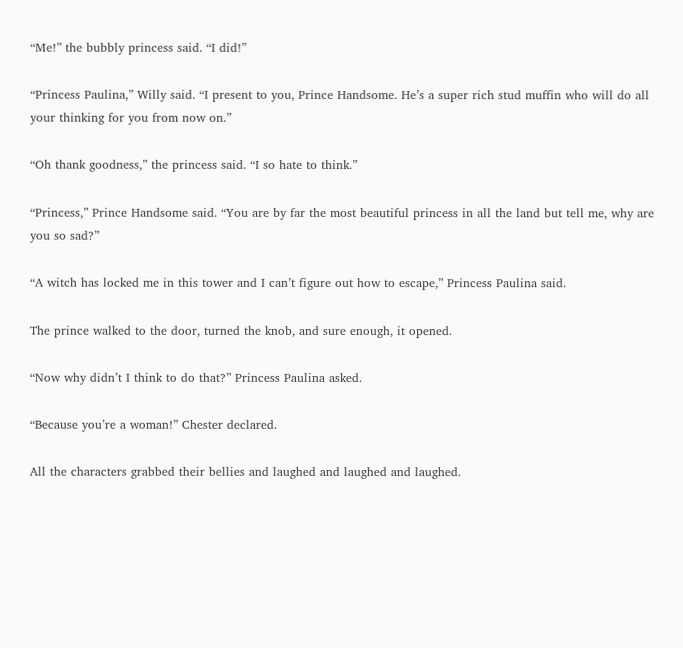“Me!” the bubbly princess said. “I did!”

“Princess Paulina,” Willy said. “I present to you, Prince Handsome. He’s a super rich stud muffin who will do all your thinking for you from now on.”

“Oh thank goodness,” the princess said. “I so hate to think.”

“Princess,” Prince Handsome said. “You are by far the most beautiful princess in all the land but tell me, why are you so sad?”

“A witch has locked me in this tower and I can’t figure out how to escape,” Princess Paulina said.

The prince walked to the door, turned the knob, and sure enough, it opened.

“Now why didn’t I think to do that?” Princess Paulina asked.

“Because you’re a woman!” Chester declared.

All the characters grabbed their bellies and laughed and laughed and laughed.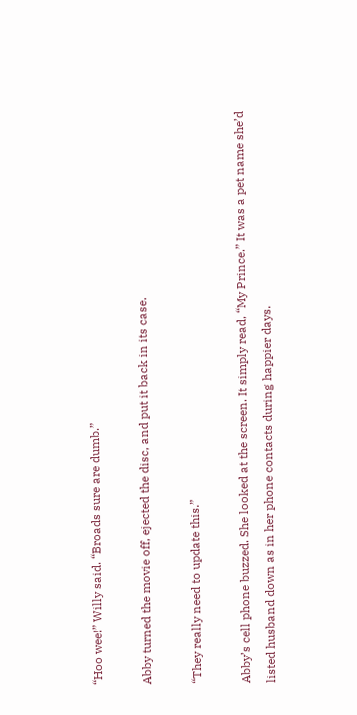“Hoo wee!” Willy said. “Broads sure are dumb.”

Abby turned the movie off, ejected the disc, and put it back in its case.

“They really need to update this.”

Abby’s cell phone buzzed. She looked at the screen. It simply read, “My Prince.” It was a pet name she’d listed husband down as in her phone contacts during happier days.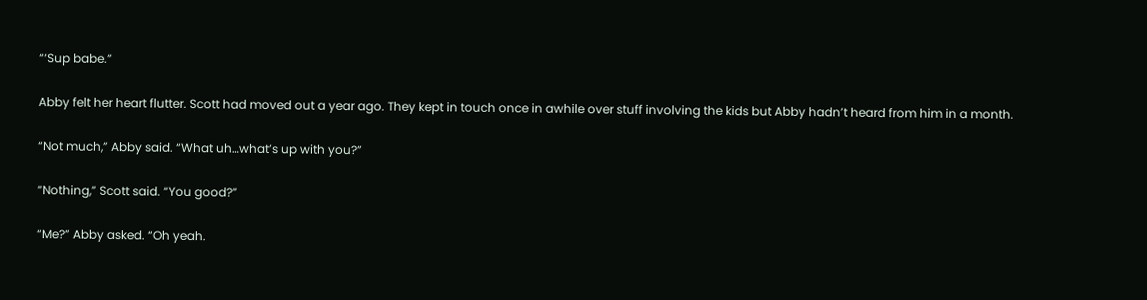“‘Sup babe.”

Abby felt her heart flutter. Scott had moved out a year ago. They kept in touch once in awhile over stuff involving the kids but Abby hadn’t heard from him in a month.

“Not much,” Abby said. “What uh…what’s up with you?”

“Nothing,” Scott said. “You good?”

“Me?” Abby asked. “Oh yeah.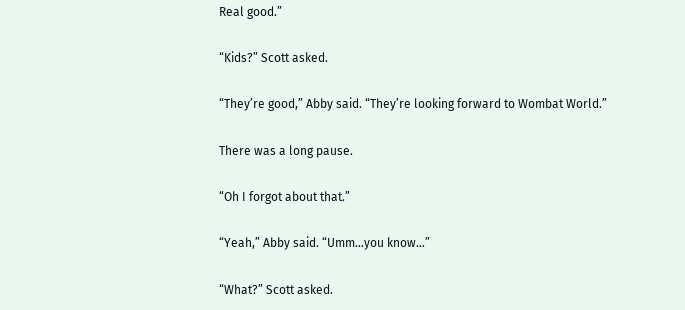Real good.”

“Kids?” Scott asked.

“They’re good,” Abby said. “They’re looking forward to Wombat World.”

There was a long pause.

“Oh I forgot about that.”

“Yeah,” Abby said. “Umm…you know…”

“What?” Scott asked.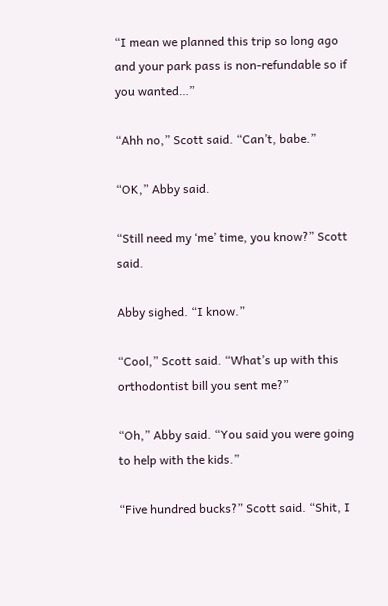“I mean we planned this trip so long ago and your park pass is non-refundable so if you wanted…”

“Ahh no,” Scott said. “Can’t, babe.”

“OK,” Abby said.

“Still need my ‘me’ time, you know?” Scott said.

Abby sighed. “I know.”

“Cool,” Scott said. “What’s up with this orthodontist bill you sent me?”

“Oh,” Abby said. “You said you were going to help with the kids.”

“Five hundred bucks?” Scott said. “Shit, I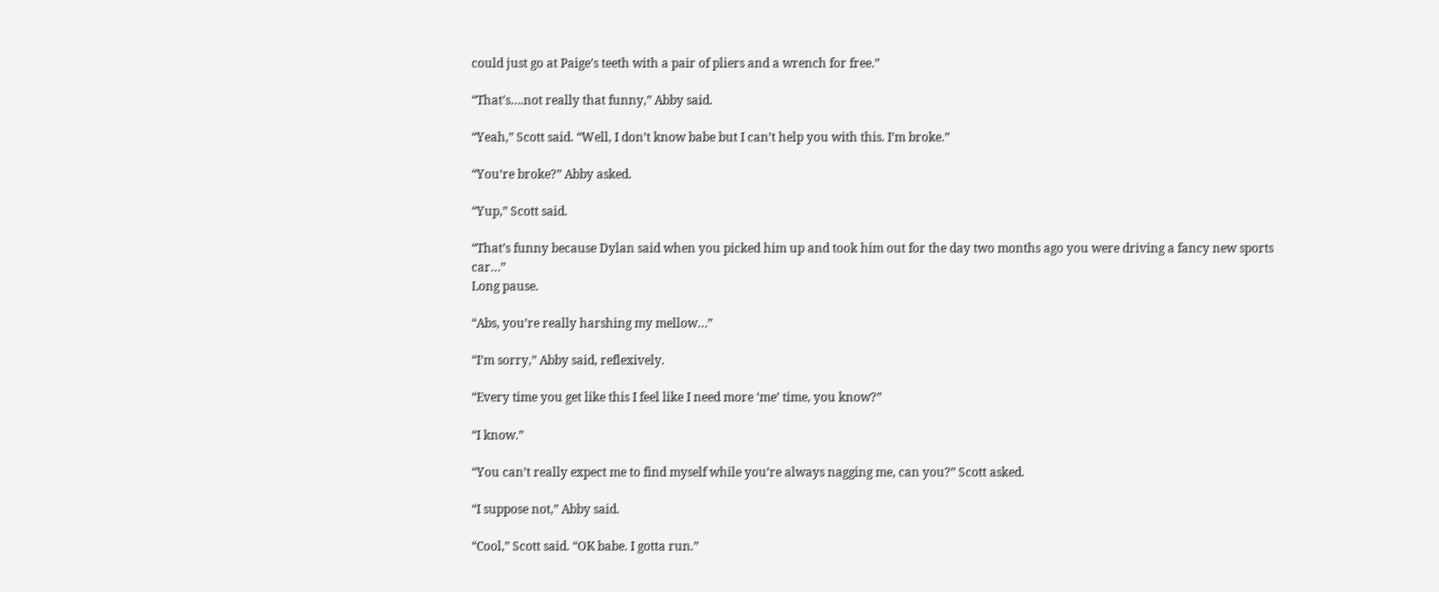could just go at Paige’s teeth with a pair of pliers and a wrench for free.”

“That’s….not really that funny,” Abby said.

“Yeah,” Scott said. “Well, I don’t know babe but I can’t help you with this. I’m broke.”

“You’re broke?” Abby asked.

“Yup,” Scott said.

“That’s funny because Dylan said when you picked him up and took him out for the day two months ago you were driving a fancy new sports car…”
Long pause.

“Abs, you’re really harshing my mellow…”

“I’m sorry,” Abby said, reflexively.

“Every time you get like this I feel like I need more ‘me’ time, you know?”

“I know.”

“You can’t really expect me to find myself while you’re always nagging me, can you?” Scott asked.

“I suppose not,” Abby said.

“Cool,” Scott said. “OK babe. I gotta run.”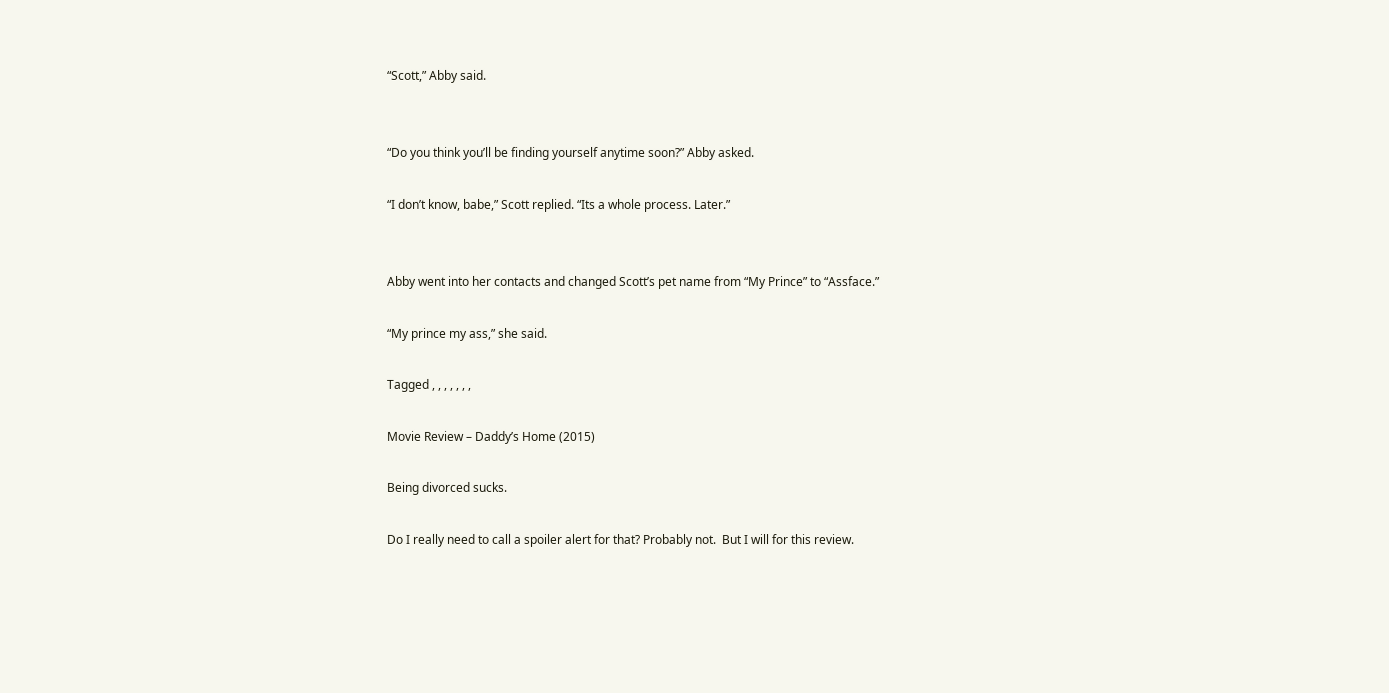“Scott,” Abby said.


“Do you think you’ll be finding yourself anytime soon?” Abby asked.

“I don’t know, babe,” Scott replied. “Its a whole process. Later.”


Abby went into her contacts and changed Scott’s pet name from “My Prince” to “Assface.”

“My prince my ass,” she said.

Tagged , , , , , , ,

Movie Review – Daddy’s Home (2015)

Being divorced sucks.

Do I really need to call a spoiler alert for that? Probably not.  But I will for this review.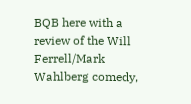BQB here with a review of the Will Ferrell/Mark Wahlberg comedy,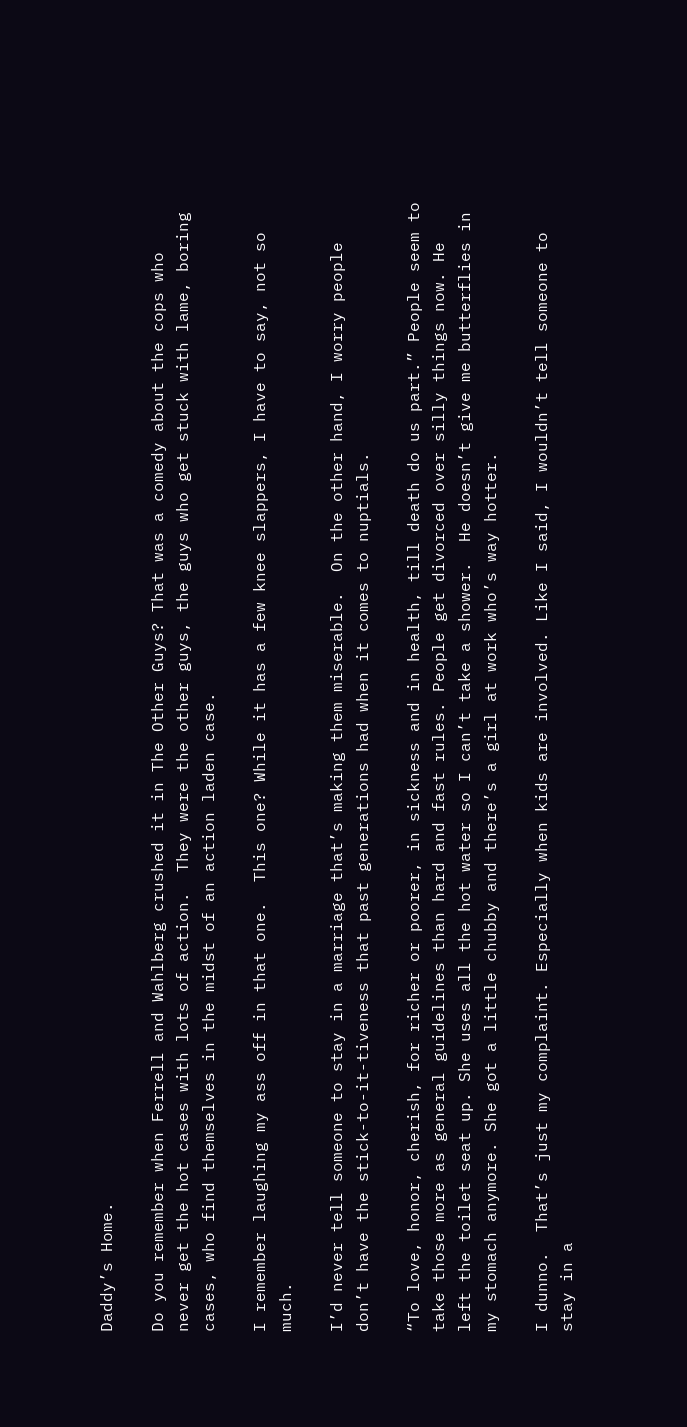Daddy’s Home.

Do you remember when Ferrell and Wahlberg crushed it in The Other Guys? That was a comedy about the cops who never get the hot cases with lots of action.  They were the other guys, the guys who get stuck with lame, boring cases, who find themselves in the midst of an action laden case.

I remember laughing my ass off in that one.  This one? While it has a few knee slappers, I have to say, not so much.

I’d never tell someone to stay in a marriage that’s making them miserable.  On the other hand, I worry people don’t have the stick-to-it-tiveness that past generations had when it comes to nuptials.

“To love, honor, cherish, for richer or poorer, in sickness and in health, till death do us part.” People seem to take those more as general guidelines than hard and fast rules. People get divorced over silly things now. He left the toilet seat up. She uses all the hot water so I can’t take a shower.  He doesn’t give me butterflies in my stomach anymore. She got a little chubby and there’s a girl at work who’s way hotter.

I dunno.  That’s just my complaint. Especially when kids are involved. Like I said, I wouldn’t tell someone to stay in a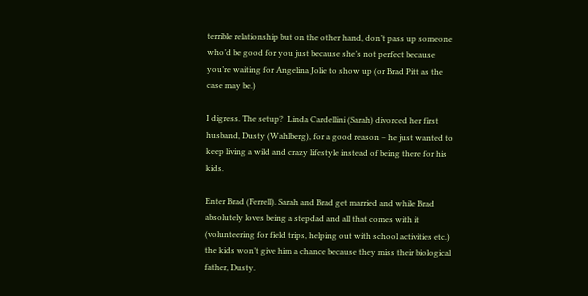terrible relationship but on the other hand, don’t pass up someone who’d be good for you just because she’s not perfect because you’re waiting for Angelina Jolie to show up (or Brad Pitt as the case may be.)

I digress. The setup?  Linda Cardellini (Sarah) divorced her first husband, Dusty (Wahlberg), for a good reason – he just wanted to keep living a wild and crazy lifestyle instead of being there for his kids.

Enter Brad (Ferrell). Sarah and Brad get married and while Brad absolutely loves being a stepdad and all that comes with it (volunteering for field trips, helping out with school activities etc.) the kids won’t give him a chance because they miss their biological father, Dusty.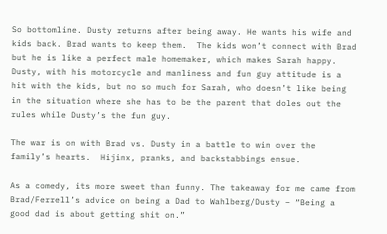So bottomline. Dusty returns after being away. He wants his wife and kids back. Brad wants to keep them.  The kids won’t connect with Brad but he is like a perfect male homemaker, which makes Sarah happy.  Dusty, with his motorcycle and manliness and fun guy attitude is a hit with the kids, but no so much for Sarah, who doesn’t like being in the situation where she has to be the parent that doles out the rules while Dusty’s the fun guy.

The war is on with Brad vs. Dusty in a battle to win over the family’s hearts.  Hijinx, pranks, and backstabbings ensue.

As a comedy, its more sweet than funny. The takeaway for me came from Brad/Ferrell’s advice on being a Dad to Wahlberg/Dusty – “Being a good dad is about getting shit on.”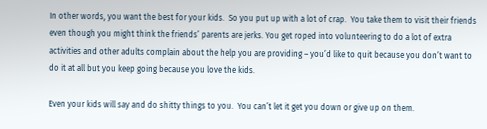In other words, you want the best for your kids.  So you put up with a lot of crap.  You take them to visit their friends even though you might think the friends’ parents are jerks. You get roped into volunteering to do a lot of extra activities and other adults complain about the help you are providing – you’d like to quit because you don’t want to do it at all but you keep going because you love the kids.

Even your kids will say and do shitty things to you.  You can’t let it get you down or give up on them.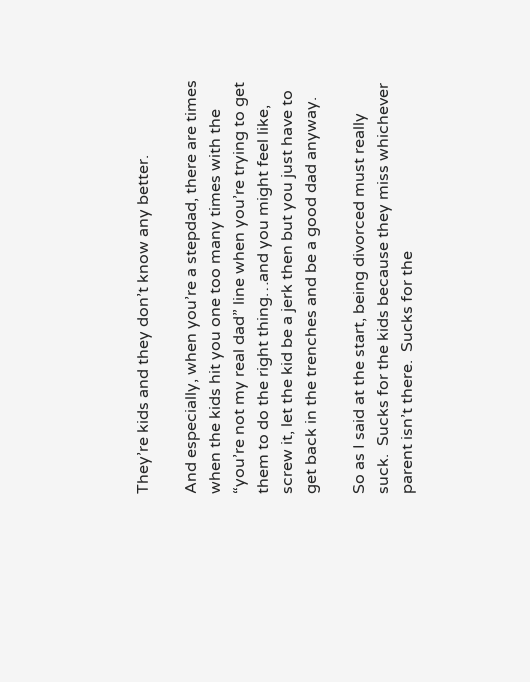They’re kids and they don’t know any better.

And especially, when you’re a stepdad, there are times when the kids hit you one too many times with the “you’re not my real dad” line when you’re trying to get them to do the right thing…and you might feel like, screw it, let the kid be a jerk then but you just have to get back in the trenches and be a good dad anyway.

So as I said at the start, being divorced must really suck.  Sucks for the kids because they miss whichever parent isn’t there.  Sucks for the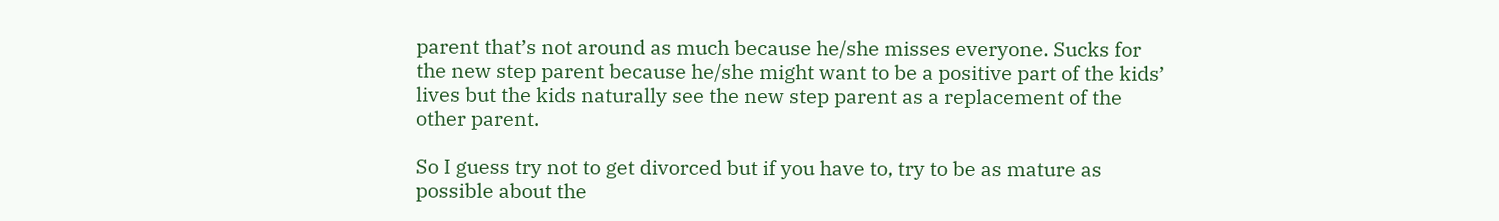parent that’s not around as much because he/she misses everyone. Sucks for the new step parent because he/she might want to be a positive part of the kids’ lives but the kids naturally see the new step parent as a replacement of the other parent.

So I guess try not to get divorced but if you have to, try to be as mature as possible about the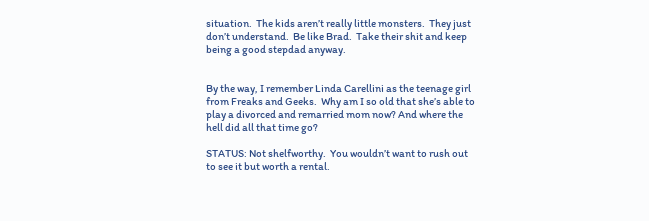situation.  The kids aren’t really little monsters.  They just don’t understand.  Be like Brad.  Take their shit and keep being a good stepdad anyway.


By the way, I remember Linda Carellini as the teenage girl from Freaks and Geeks.  Why am I so old that she’s able to play a divorced and remarried mom now? And where the hell did all that time go?

STATUS: Not shelfworthy.  You wouldn’t want to rush out to see it but worth a rental.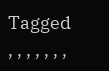Tagged , , , , , , ,